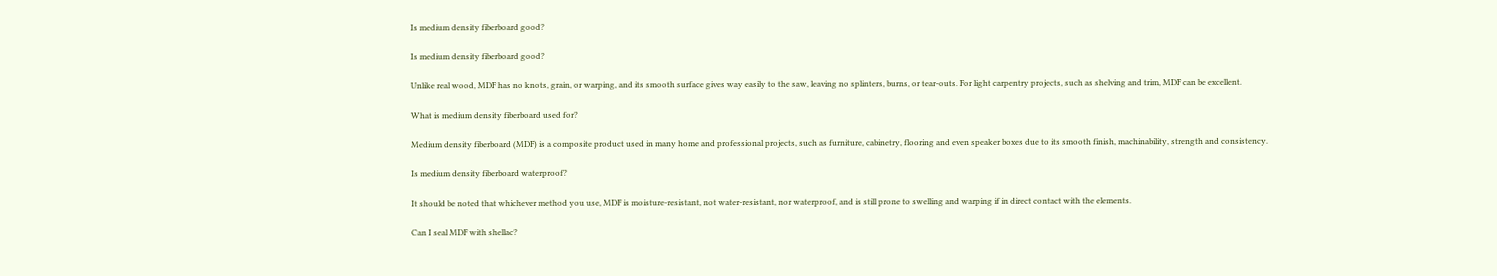Is medium density fiberboard good?

Is medium density fiberboard good?

Unlike real wood, MDF has no knots, grain, or warping, and its smooth surface gives way easily to the saw, leaving no splinters, burns, or tear-outs. For light carpentry projects, such as shelving and trim, MDF can be excellent.

What is medium density fiberboard used for?

Medium density fiberboard (MDF) is a composite product used in many home and professional projects, such as furniture, cabinetry, flooring and even speaker boxes due to its smooth finish, machinability, strength and consistency.

Is medium density fiberboard waterproof?

It should be noted that whichever method you use, MDF is moisture-resistant, not water-resistant, nor waterproof, and is still prone to swelling and warping if in direct contact with the elements.

Can I seal MDF with shellac?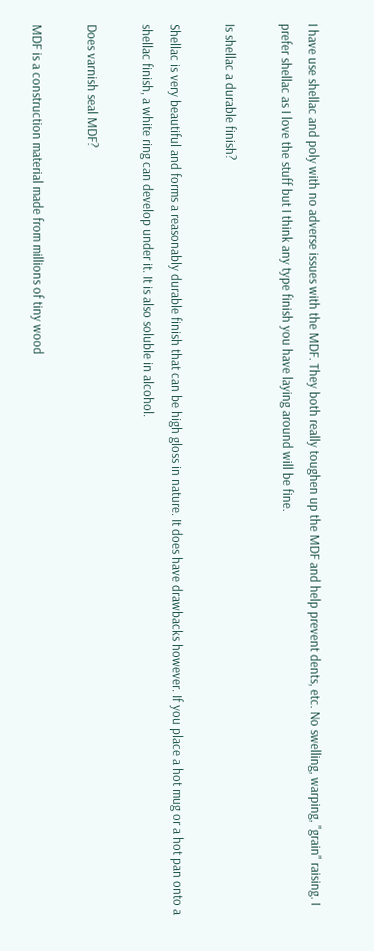I have use shellac and poly with no adverse issues with the MDF. They both really toughen up the MDF and help prevent dents, etc. No swelling, warping, "grain" raising. I prefer shellac as I love the stuff but I think any type finish you have laying around will be fine.

Is shellac a durable finish?

Shellac is very beautiful and forms a reasonably durable finish that can be high gloss in nature. It does have drawbacks however. If you place a hot mug or a hot pan onto a shellac finish, a white ring can develop under it. It is also soluble in alcohol.

Does varnish seal MDF?

MDF is a construction material made from millions of tiny wood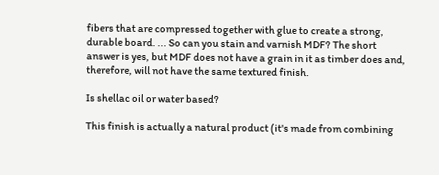fibers that are compressed together with glue to create a strong, durable board. ... So can you stain and varnish MDF? The short answer is yes, but MDF does not have a grain in it as timber does and, therefore, will not have the same textured finish.

Is shellac oil or water based?

This finish is actually a natural product (it's made from combining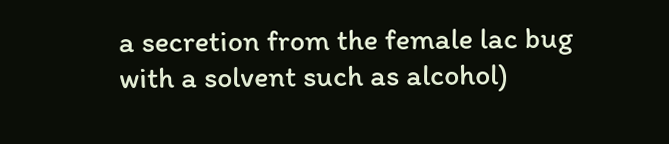a secretion from the female lac bug with a solvent such as alcohol)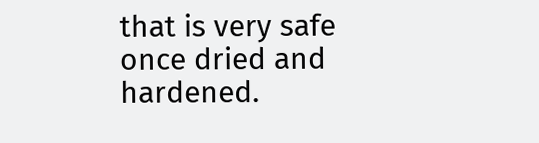that is very safe once dried and hardened.